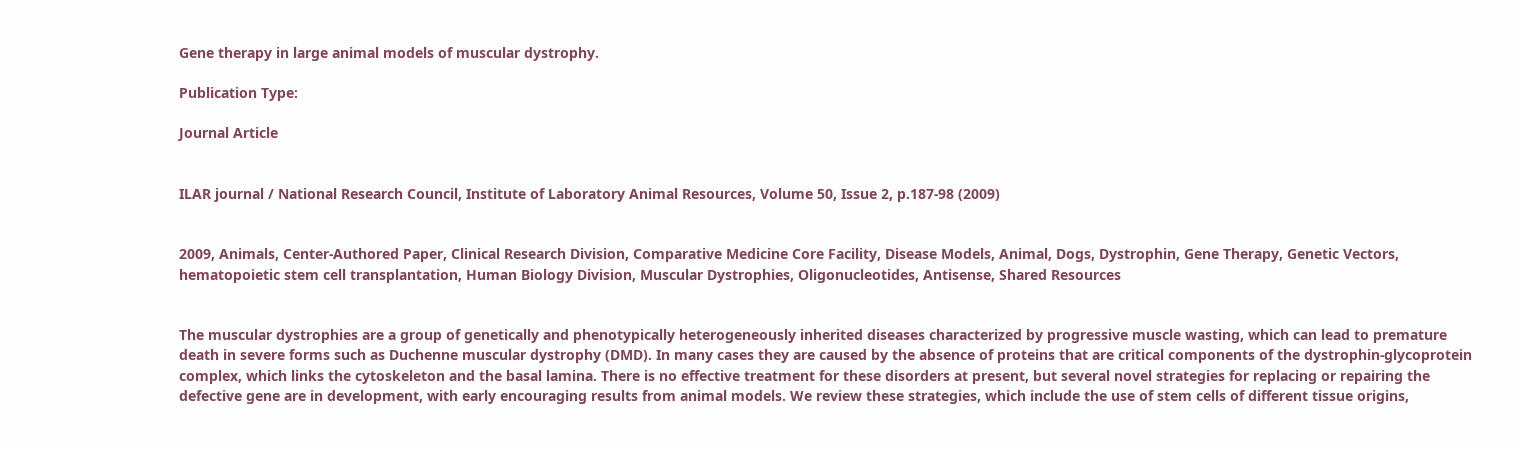Gene therapy in large animal models of muscular dystrophy.

Publication Type:

Journal Article


ILAR journal / National Research Council, Institute of Laboratory Animal Resources, Volume 50, Issue 2, p.187-98 (2009)


2009, Animals, Center-Authored Paper, Clinical Research Division, Comparative Medicine Core Facility, Disease Models, Animal, Dogs, Dystrophin, Gene Therapy, Genetic Vectors, hematopoietic stem cell transplantation, Human Biology Division, Muscular Dystrophies, Oligonucleotides, Antisense, Shared Resources


The muscular dystrophies are a group of genetically and phenotypically heterogeneously inherited diseases characterized by progressive muscle wasting, which can lead to premature death in severe forms such as Duchenne muscular dystrophy (DMD). In many cases they are caused by the absence of proteins that are critical components of the dystrophin-glycoprotein complex, which links the cytoskeleton and the basal lamina. There is no effective treatment for these disorders at present, but several novel strategies for replacing or repairing the defective gene are in development, with early encouraging results from animal models. We review these strategies, which include the use of stem cells of different tissue origins,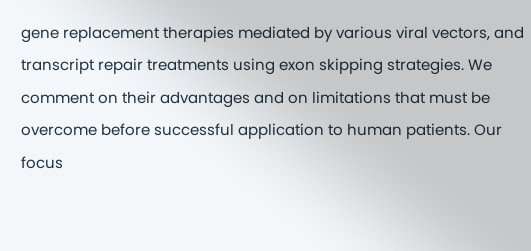gene replacement therapies mediated by various viral vectors, and transcript repair treatments using exon skipping strategies. We comment on their advantages and on limitations that must be overcome before successful application to human patients. Our focus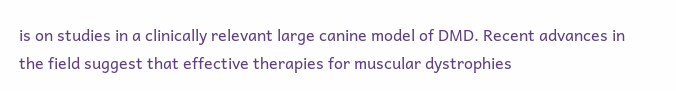is on studies in a clinically relevant large canine model of DMD. Recent advances in the field suggest that effective therapies for muscular dystrophies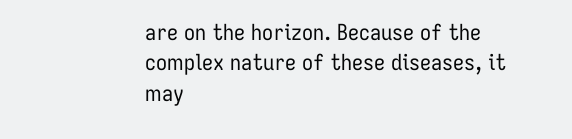are on the horizon. Because of the complex nature of these diseases, it may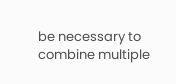be necessary to combine multiple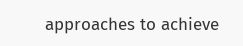approaches to achieve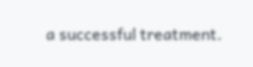a successful treatment.